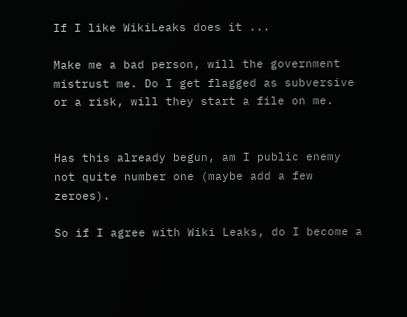If I like WikiLeaks does it ...

Make me a bad person, will the government mistrust me. Do I get flagged as subversive or a risk, will they start a file on me.


Has this already begun, am I public enemy not quite number one (maybe add a few zeroes).

So if I agree with Wiki Leaks, do I become a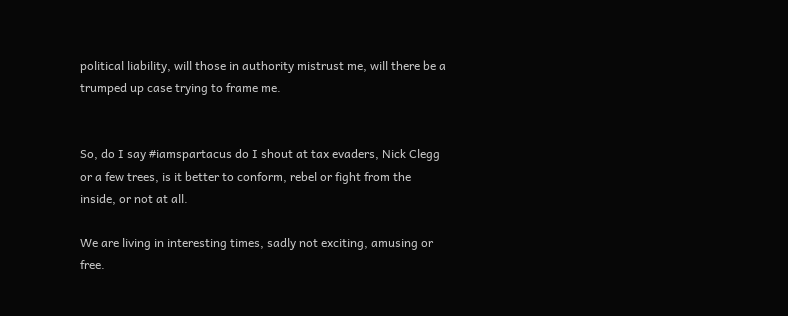political liability, will those in authority mistrust me, will there be a trumped up case trying to frame me.


So, do I say #iamspartacus do I shout at tax evaders, Nick Clegg or a few trees, is it better to conform, rebel or fight from the inside, or not at all.

We are living in interesting times, sadly not exciting, amusing or free.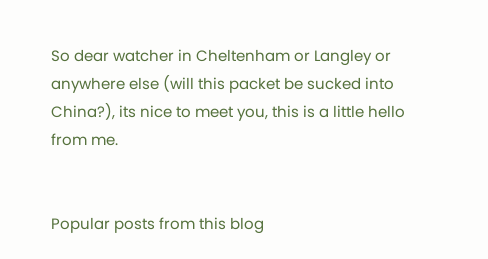So dear watcher in Cheltenham or Langley or anywhere else (will this packet be sucked into China?), its nice to meet you, this is a little hello from me.


Popular posts from this blog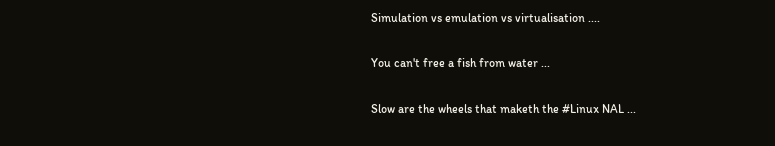Simulation vs emulation vs virtualisation ....

You can't free a fish from water ...

Slow are the wheels that maketh the #Linux NAL ...